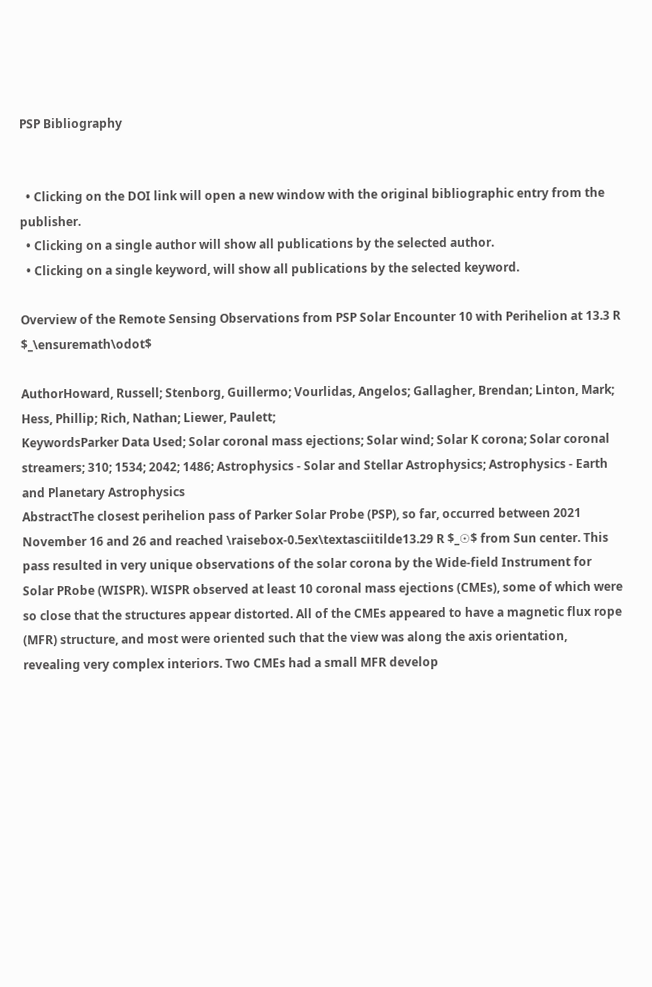PSP Bibliography


  • Clicking on the DOI link will open a new window with the original bibliographic entry from the publisher.
  • Clicking on a single author will show all publications by the selected author.
  • Clicking on a single keyword, will show all publications by the selected keyword.

Overview of the Remote Sensing Observations from PSP Solar Encounter 10 with Perihelion at 13.3 R $_\ensuremath\odot$

AuthorHoward, Russell; Stenborg, Guillermo; Vourlidas, Angelos; Gallagher, Brendan; Linton, Mark; Hess, Phillip; Rich, Nathan; Liewer, Paulett;
KeywordsParker Data Used; Solar coronal mass ejections; Solar wind; Solar K corona; Solar coronal streamers; 310; 1534; 2042; 1486; Astrophysics - Solar and Stellar Astrophysics; Astrophysics - Earth and Planetary Astrophysics
AbstractThe closest perihelion pass of Parker Solar Probe (PSP), so far, occurred between 2021 November 16 and 26 and reached \raisebox-0.5ex\textasciitilde13.29 R $_☉$ from Sun center. This pass resulted in very unique observations of the solar corona by the Wide-field Instrument for Solar PRobe (WISPR). WISPR observed at least 10 coronal mass ejections (CMEs), some of which were so close that the structures appear distorted. All of the CMEs appeared to have a magnetic flux rope (MFR) structure, and most were oriented such that the view was along the axis orientation, revealing very complex interiors. Two CMEs had a small MFR develop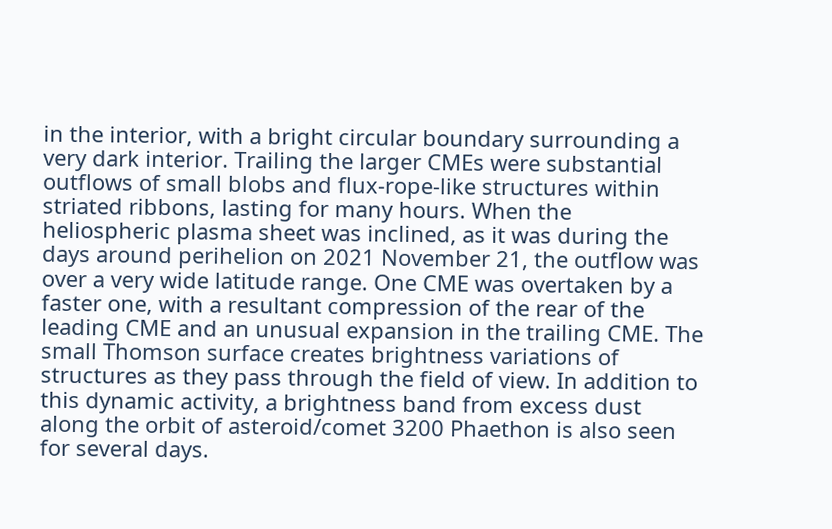in the interior, with a bright circular boundary surrounding a very dark interior. Trailing the larger CMEs were substantial outflows of small blobs and flux-rope-like structures within striated ribbons, lasting for many hours. When the heliospheric plasma sheet was inclined, as it was during the days around perihelion on 2021 November 21, the outflow was over a very wide latitude range. One CME was overtaken by a faster one, with a resultant compression of the rear of the leading CME and an unusual expansion in the trailing CME. The small Thomson surface creates brightness variations of structures as they pass through the field of view. In addition to this dynamic activity, a brightness band from excess dust along the orbit of asteroid/comet 3200 Phaethon is also seen for several days.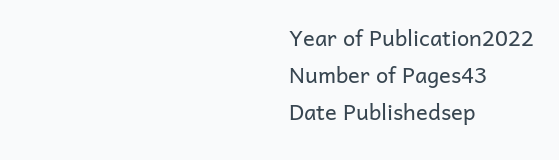Year of Publication2022
Number of Pages43
Date Publishedsep